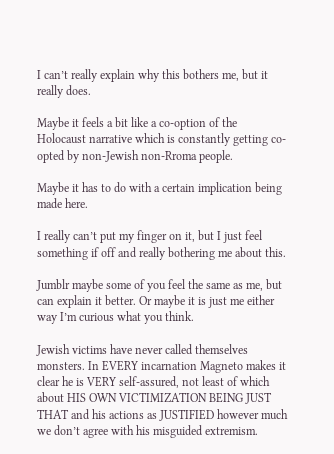I can’t really explain why this bothers me, but it really does.

Maybe it feels a bit like a co-option of the Holocaust narrative which is constantly getting co-opted by non-Jewish non-Rroma people.

Maybe it has to do with a certain implication being made here.

I really can’t put my finger on it, but I just feel something if off and really bothering me about this.

Jumblr maybe some of you feel the same as me, but can explain it better. Or maybe it is just me either way I’m curious what you think.

Jewish victims have never called themselves monsters. In EVERY incarnation Magneto makes it clear he is VERY self-assured, not least of which about HIS OWN VICTIMIZATION BEING JUST THAT and his actions as JUSTIFIED however much we don’t agree with his misguided extremism.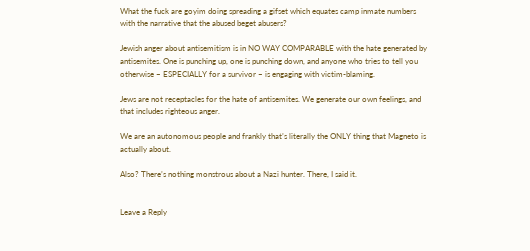What the fuck are goyim doing spreading a gifset which equates camp inmate numbers with the narrative that the abused beget abusers?

Jewish anger about antisemitism is in NO WAY COMPARABLE with the hate generated by antisemites. One is punching up, one is punching down, and anyone who tries to tell you otherwise – ESPECIALLY for a survivor – is engaging with victim-blaming.

Jews are not receptacles for the hate of antisemites. We generate our own feelings, and that includes righteous anger.

We are an autonomous people and frankly that’s literally the ONLY thing that Magneto is actually about.

Also? There’s nothing monstrous about a Nazi hunter. There, I said it.


Leave a Reply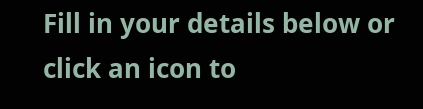Fill in your details below or click an icon to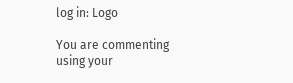log in: Logo

You are commenting using your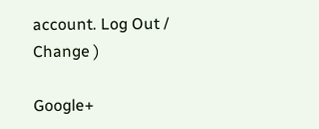account. Log Out /  Change )

Google+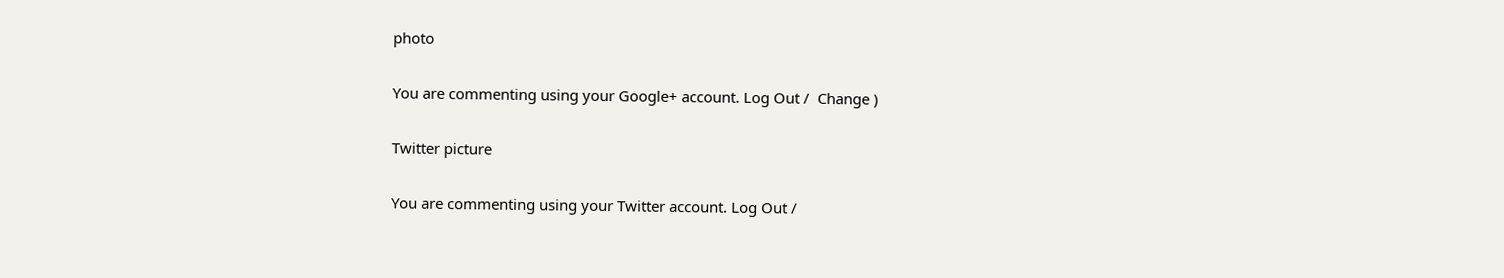photo

You are commenting using your Google+ account. Log Out /  Change )

Twitter picture

You are commenting using your Twitter account. Log Out /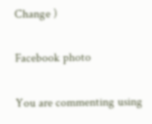Change )

Facebook photo

You are commenting using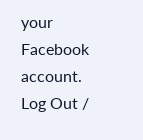your Facebook account. Log Out /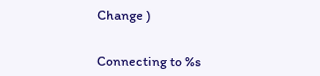Change )


Connecting to %s